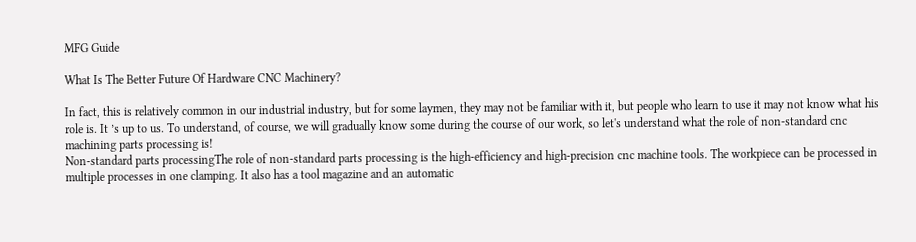MFG Guide

What Is The Better Future Of Hardware CNC Machinery?

In fact, this is relatively common in our industrial industry, but for some laymen, they may not be familiar with it, but people who learn to use it may not know what his role is. It ’s up to us. To understand, of course, we will gradually know some during the course of our work, so let's understand what the role of non-standard cnc machining parts processing is!
Non-standard parts processingThe role of non-standard parts processing is the high-efficiency and high-precision cnc machine tools. The workpiece can be processed in multiple processes in one clamping. It also has a tool magazine and an automatic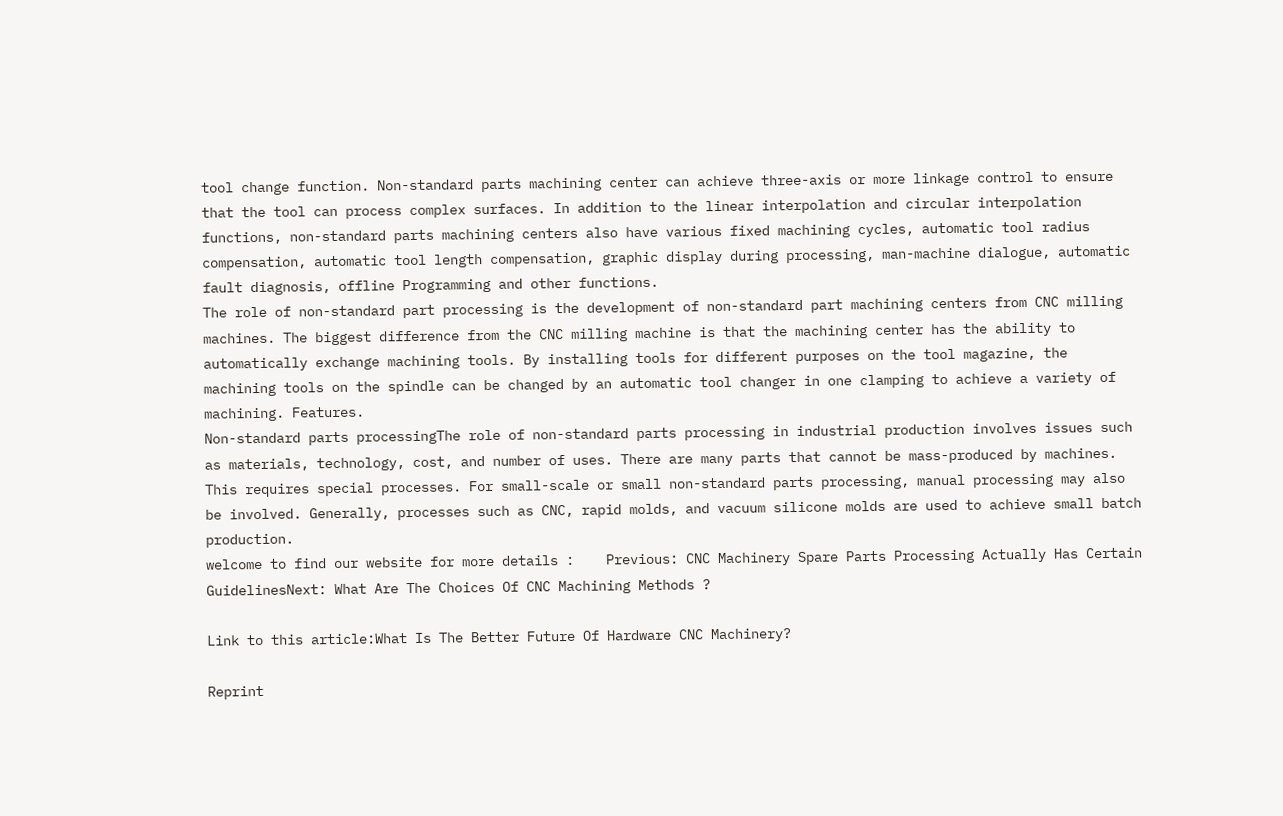tool change function. Non-standard parts machining center can achieve three-axis or more linkage control to ensure that the tool can process complex surfaces. In addition to the linear interpolation and circular interpolation functions, non-standard parts machining centers also have various fixed machining cycles, automatic tool radius compensation, automatic tool length compensation, graphic display during processing, man-machine dialogue, automatic fault diagnosis, offline Programming and other functions.
The role of non-standard part processing is the development of non-standard part machining centers from CNC milling machines. The biggest difference from the CNC milling machine is that the machining center has the ability to automatically exchange machining tools. By installing tools for different purposes on the tool magazine, the machining tools on the spindle can be changed by an automatic tool changer in one clamping to achieve a variety of machining. Features.
Non-standard parts processingThe role of non-standard parts processing in industrial production involves issues such as materials, technology, cost, and number of uses. There are many parts that cannot be mass-produced by machines. This requires special processes. For small-scale or small non-standard parts processing, manual processing may also be involved. Generally, processes such as CNC, rapid molds, and vacuum silicone molds are used to achieve small batch production.
welcome to find our website for more details :    Previous: CNC Machinery Spare Parts Processing Actually Has Certain GuidelinesNext: What Are The Choices Of CNC Machining Methods ?

Link to this article:What Is The Better Future Of Hardware CNC Machinery?

Reprint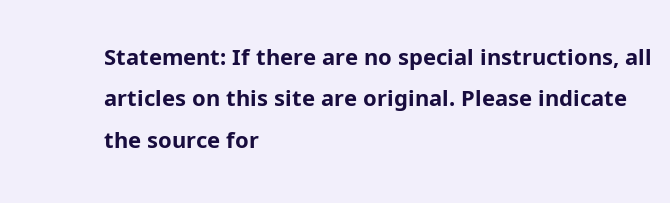Statement: If there are no special instructions, all articles on this site are original. Please indicate the source for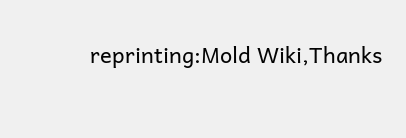reprinting:Mold Wiki,Thanks